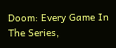Doom: Every Game In The Series,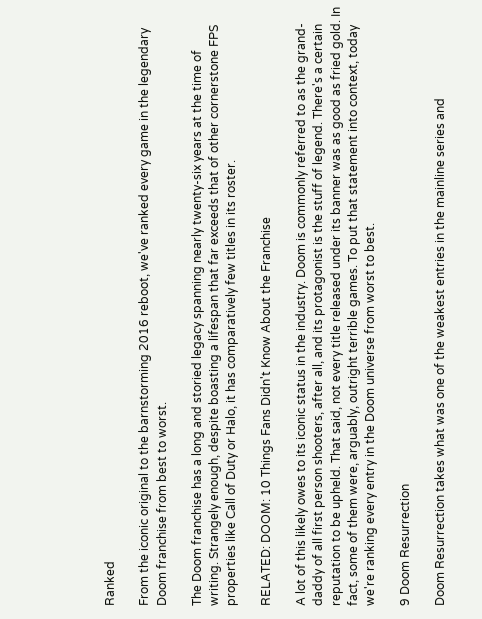Ranked

From the iconic original to the barnstorming 2016 reboot, we've ranked every game in the legendary Doom franchise from best to worst.

The Doom franchise has a long and storied legacy spanning nearly twenty-six years at the time of writing. Strangely enough, despite boasting a lifespan that far exceeds that of other cornerstone FPS properties like Call of Duty or Halo, it has comparatively few titles in its roster.

RELATED: DOOM: 10 Things Fans Didn't Know About the Franchise

A lot of this likely owes to its iconic status in the industry. Doom is commonly referred to as the grand-daddy of all first person shooters, after all, and its protagonist is the stuff of legend. There's a certain reputation to be upheld. That said, not every title released under its banner was as good as fried gold. In fact, some of them were, arguably, outright terrible games. To put that statement into context, today we're ranking every entry in the Doom universe from worst to best.

9 Doom Resurrection

Doom Resurrection takes what was one of the weakest entries in the mainline series and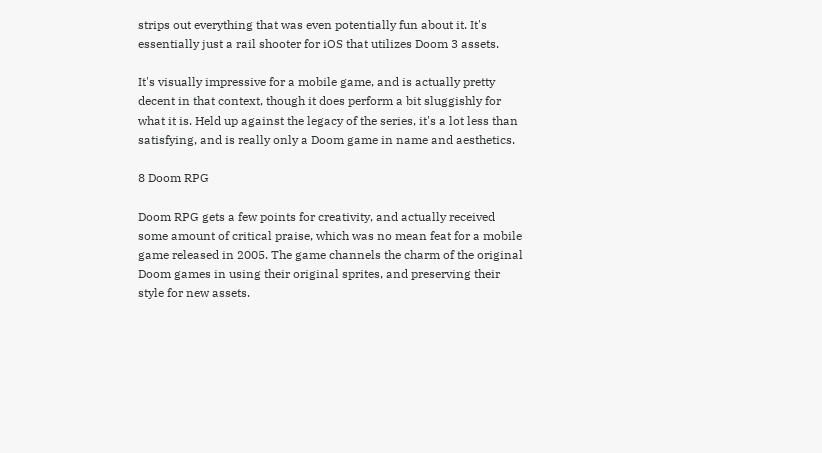strips out everything that was even potentially fun about it. It's essentially just a rail shooter for iOS that utilizes Doom 3 assets.

It's visually impressive for a mobile game, and is actually pretty decent in that context, though it does perform a bit sluggishly for what it is. Held up against the legacy of the series, it's a lot less than satisfying, and is really only a Doom game in name and aesthetics.

8 Doom RPG

Doom RPG gets a few points for creativity, and actually received some amount of critical praise, which was no mean feat for a mobile game released in 2005. The game channels the charm of the original Doom games in using their original sprites, and preserving their style for new assets.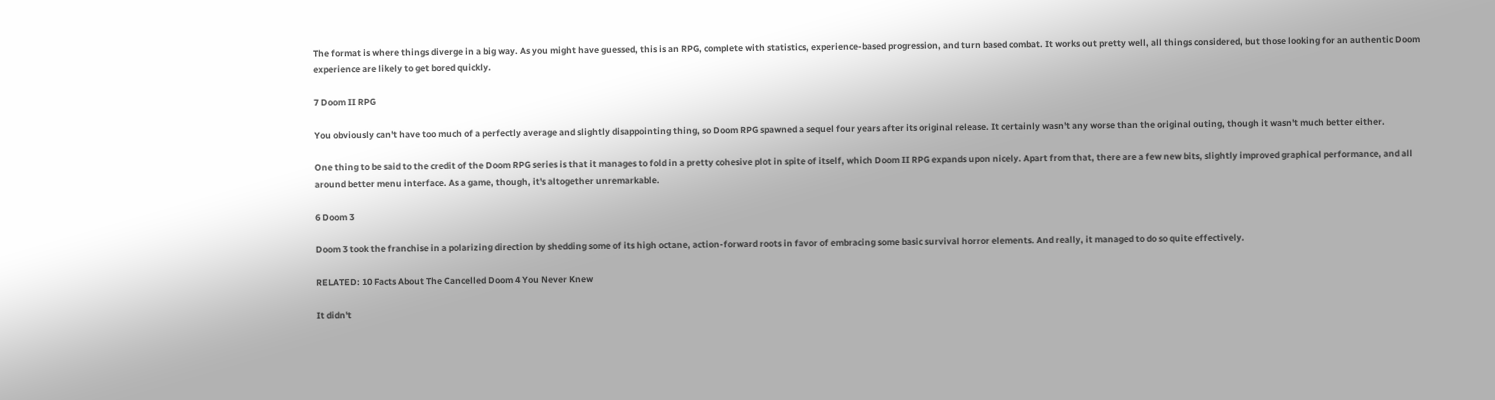The format is where things diverge in a big way. As you might have guessed, this is an RPG, complete with statistics, experience-based progression, and turn based combat. It works out pretty well, all things considered, but those looking for an authentic Doom experience are likely to get bored quickly.

7 Doom II RPG

You obviously can't have too much of a perfectly average and slightly disappointing thing, so Doom RPG spawned a sequel four years after its original release. It certainly wasn't any worse than the original outing, though it wasn't much better either.

One thing to be said to the credit of the Doom RPG series is that it manages to fold in a pretty cohesive plot in spite of itself, which Doom II RPG expands upon nicely. Apart from that, there are a few new bits, slightly improved graphical performance, and all around better menu interface. As a game, though, it's altogether unremarkable.

6 Doom 3

Doom 3 took the franchise in a polarizing direction by shedding some of its high octane, action-forward roots in favor of embracing some basic survival horror elements. And really, it managed to do so quite effectively.

RELATED: 10 Facts About The Cancelled Doom 4 You Never Knew

It didn't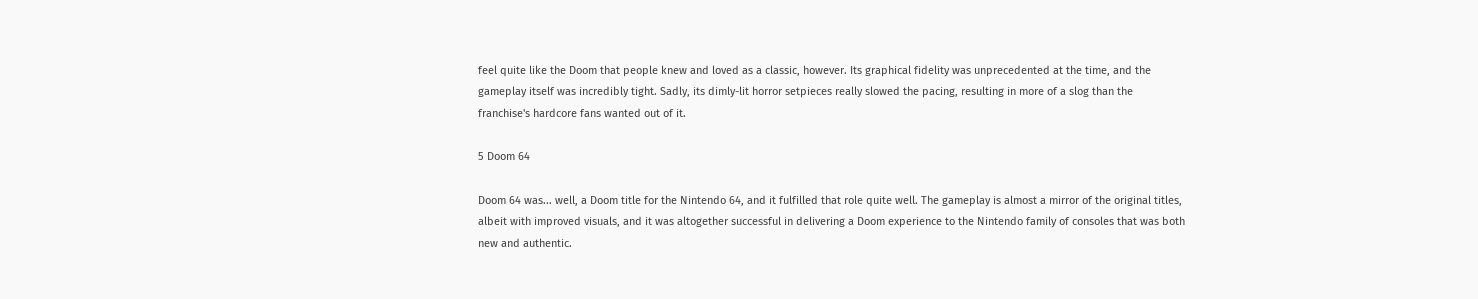feel quite like the Doom that people knew and loved as a classic, however. Its graphical fidelity was unprecedented at the time, and the gameplay itself was incredibly tight. Sadly, its dimly-lit horror setpieces really slowed the pacing, resulting in more of a slog than the franchise's hardcore fans wanted out of it.

5 Doom 64

Doom 64 was... well, a Doom title for the Nintendo 64, and it fulfilled that role quite well. The gameplay is almost a mirror of the original titles, albeit with improved visuals, and it was altogether successful in delivering a Doom experience to the Nintendo family of consoles that was both new and authentic.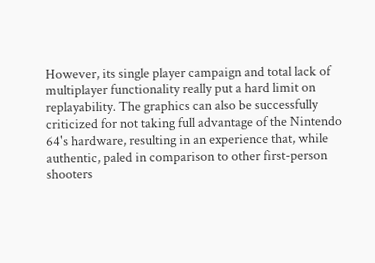However, its single player campaign and total lack of multiplayer functionality really put a hard limit on replayability. The graphics can also be successfully criticized for not taking full advantage of the Nintendo 64's hardware, resulting in an experience that, while authentic, paled in comparison to other first-person shooters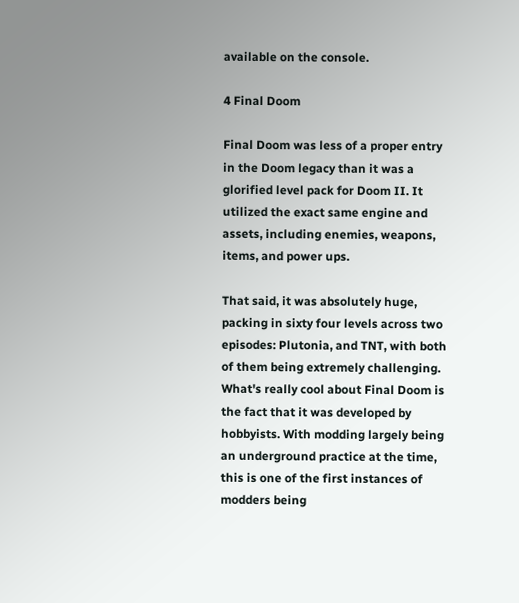available on the console.

4 Final Doom

Final Doom was less of a proper entry in the Doom legacy than it was a glorified level pack for Doom II. It utilized the exact same engine and assets, including enemies, weapons, items, and power ups.

That said, it was absolutely huge, packing in sixty four levels across two episodes: Plutonia, and TNT, with both of them being extremely challenging. What's really cool about Final Doom is the fact that it was developed by hobbyists. With modding largely being an underground practice at the time, this is one of the first instances of modders being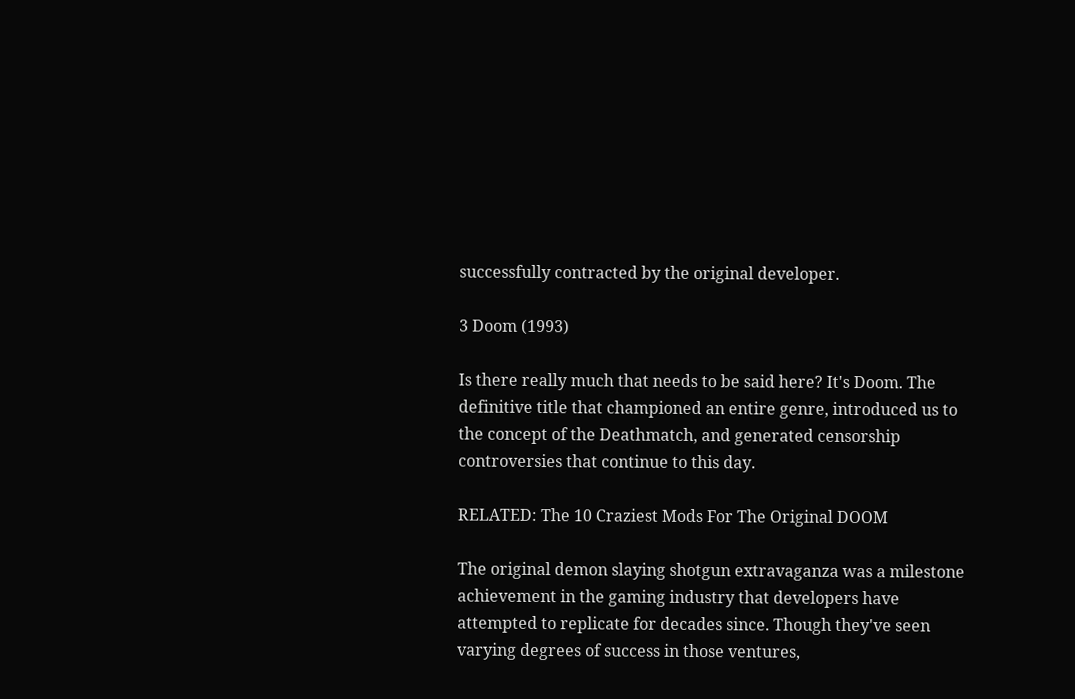successfully contracted by the original developer.

3 Doom (1993)

Is there really much that needs to be said here? It's Doom. The definitive title that championed an entire genre, introduced us to the concept of the Deathmatch, and generated censorship controversies that continue to this day.

RELATED: The 10 Craziest Mods For The Original DOOM

The original demon slaying shotgun extravaganza was a milestone achievement in the gaming industry that developers have attempted to replicate for decades since. Though they've seen varying degrees of success in those ventures,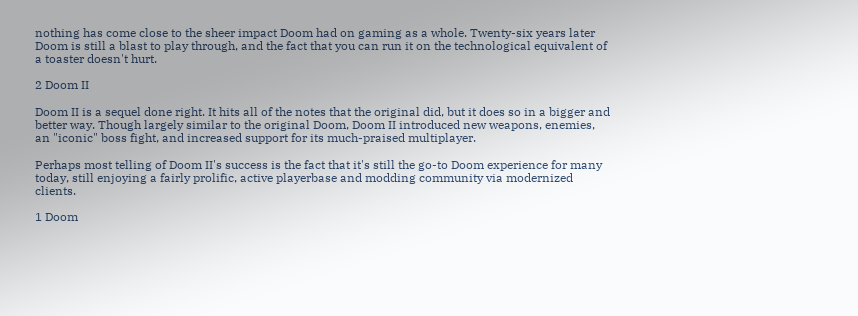nothing has come close to the sheer impact Doom had on gaming as a whole. Twenty-six years later Doom is still a blast to play through, and the fact that you can run it on the technological equivalent of a toaster doesn't hurt.

2 Doom II

Doom II is a sequel done right. It hits all of the notes that the original did, but it does so in a bigger and better way. Though largely similar to the original Doom, Doom II introduced new weapons, enemies, an "iconic" boss fight, and increased support for its much-praised multiplayer.

Perhaps most telling of Doom II's success is the fact that it's still the go-to Doom experience for many today, still enjoying a fairly prolific, active playerbase and modding community via modernized clients.

1 Doom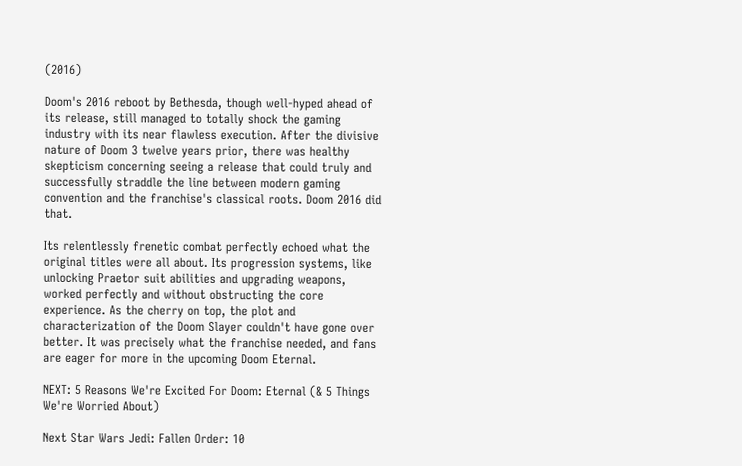(2016)

Doom's 2016 reboot by Bethesda, though well-hyped ahead of its release, still managed to totally shock the gaming industry with its near flawless execution. After the divisive nature of Doom 3 twelve years prior, there was healthy skepticism concerning seeing a release that could truly and successfully straddle the line between modern gaming convention and the franchise's classical roots. Doom 2016 did that.

Its relentlessly frenetic combat perfectly echoed what the original titles were all about. Its progression systems, like unlocking Praetor suit abilities and upgrading weapons, worked perfectly and without obstructing the core experience. As the cherry on top, the plot and characterization of the Doom Slayer couldn't have gone over better. It was precisely what the franchise needed, and fans are eager for more in the upcoming Doom Eternal.

NEXT: 5 Reasons We're Excited For Doom: Eternal (& 5 Things We're Worried About)

Next Star Wars Jedi: Fallen Order: 10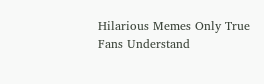Hilarious Memes Only True Fans Understand